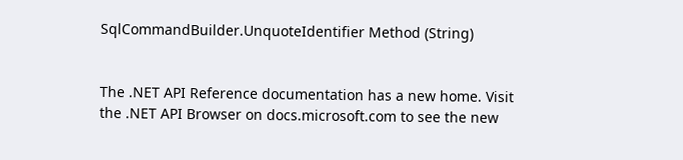SqlCommandBuilder.UnquoteIdentifier Method (String)


The .NET API Reference documentation has a new home. Visit the .NET API Browser on docs.microsoft.com to see the new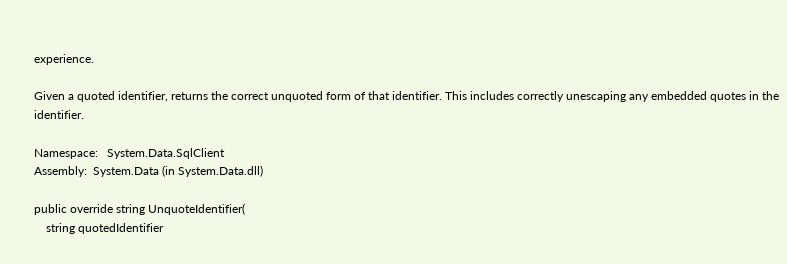experience.

Given a quoted identifier, returns the correct unquoted form of that identifier. This includes correctly unescaping any embedded quotes in the identifier.

Namespace:   System.Data.SqlClient
Assembly:  System.Data (in System.Data.dll)

public override string UnquoteIdentifier(
    string quotedIdentifier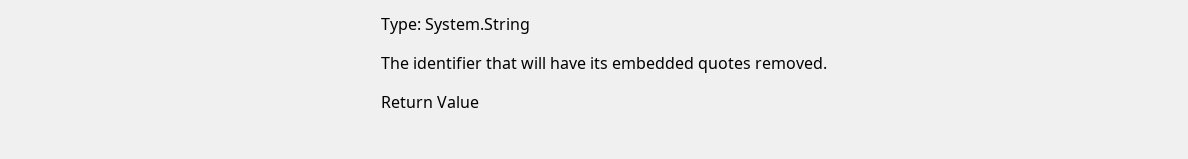Type: System.String

The identifier that will have its embedded quotes removed.

Return Value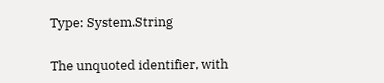Type: System.String

The unquoted identifier, with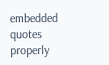embedded quotes properly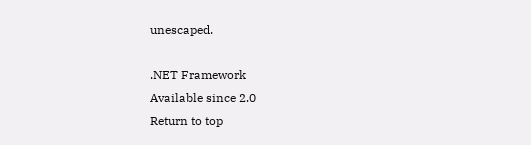unescaped.

.NET Framework
Available since 2.0
Return to top